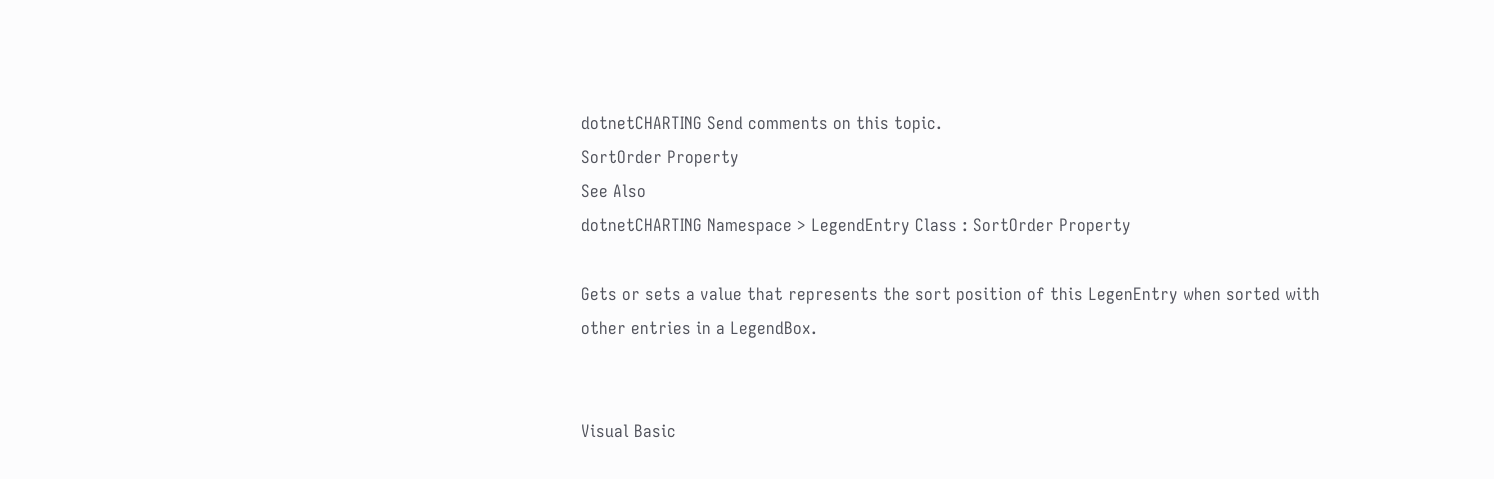dotnetCHARTING Send comments on this topic.
SortOrder Property
See Also
dotnetCHARTING Namespace > LegendEntry Class : SortOrder Property

Gets or sets a value that represents the sort position of this LegenEntry when sorted with other entries in a LegendBox.


Visual Basic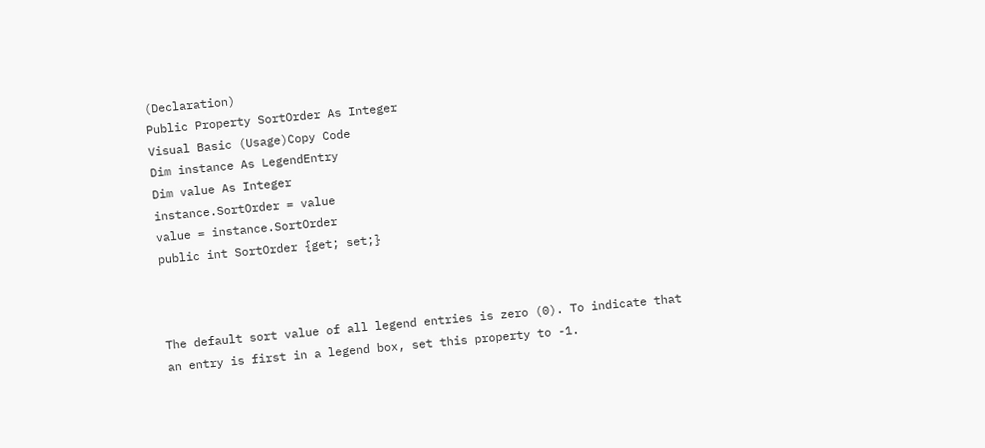(Declaration)
Public Property SortOrder As Integer
Visual Basic (Usage)Copy Code
Dim instance As LegendEntry
Dim value As Integer
instance.SortOrder = value
value = instance.SortOrder
public int SortOrder {get; set;}



The default sort value of all legend entries is zero (0). To indicate that an entry is first in a legend box, set this property to -1.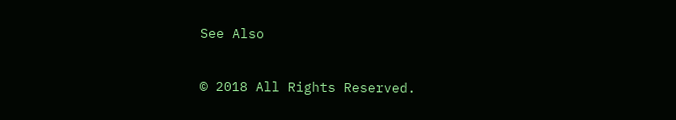See Also

© 2018 All Rights Reserved.